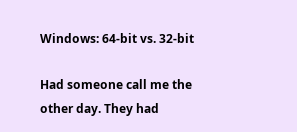Windows: 64-bit vs. 32-bit

Had someone call me the other day. They had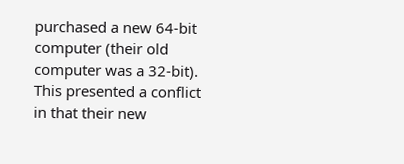purchased a new 64-bit computer (their old computer was a 32-bit). This presented a conflict in that their new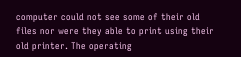computer could not see some of their old files nor were they able to print using their old printer. The operating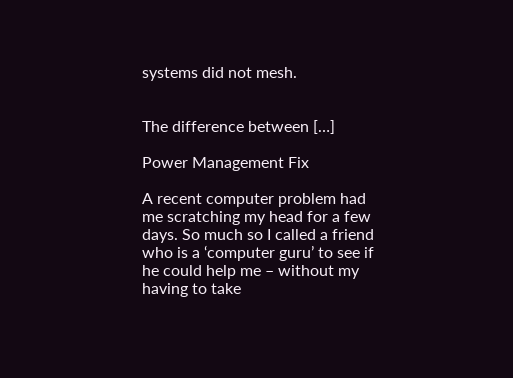systems did not mesh.


The difference between […]

Power Management Fix

A recent computer problem had me scratching my head for a few days. So much so I called a friend who is a ‘computer guru’ to see if he could help me – without my having to take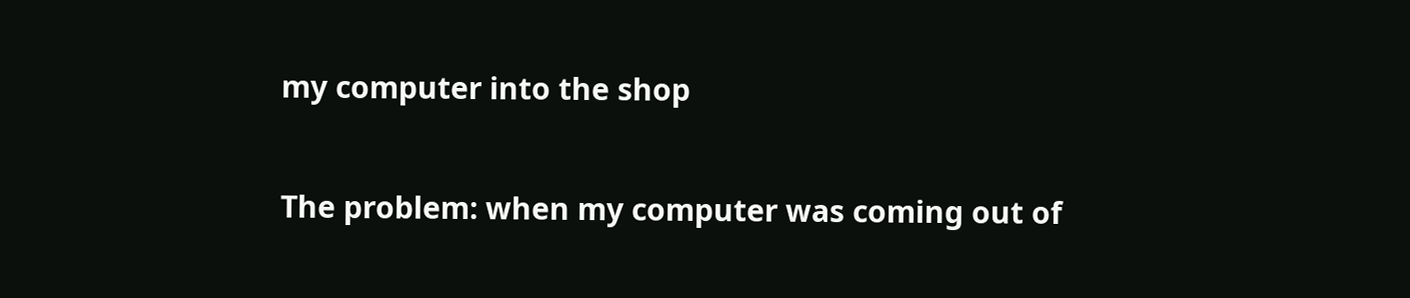my computer into the shop

The problem: when my computer was coming out of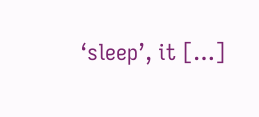‘sleep’, it […]